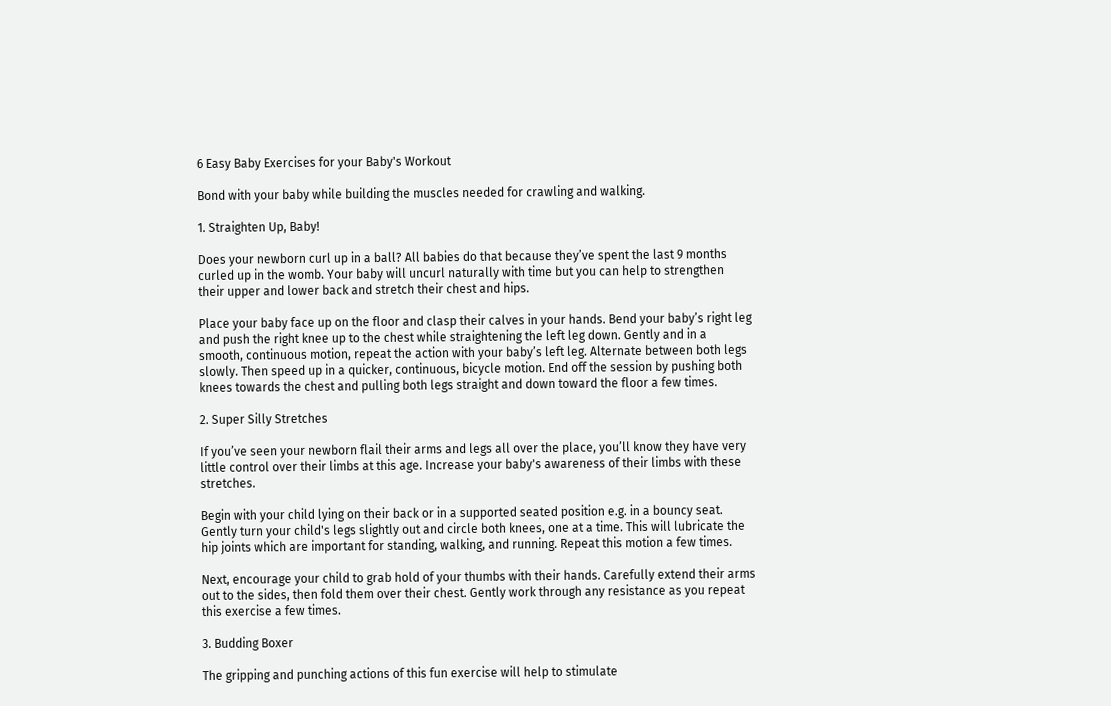6 Easy Baby Exercises for your Baby's Workout

Bond with your baby while building the muscles needed for crawling and walking.

1. Straighten Up, Baby!

Does your newborn curl up in a ball? All babies do that because they’ve spent the last 9 months curled up in the womb. Your baby will uncurl naturally with time but you can help to strengthen their upper and lower back and stretch their chest and hips.

Place your baby face up on the floor and clasp their calves in your hands. Bend your baby’s right leg and push the right knee up to the chest while straightening the left leg down. Gently and in a smooth, continuous motion, repeat the action with your baby’s left leg. Alternate between both legs slowly. Then speed up in a quicker, continuous, bicycle motion. End off the session by pushing both knees towards the chest and pulling both legs straight and down toward the floor a few times.

2. Super Silly Stretches

If you’ve seen your newborn flail their arms and legs all over the place, you’ll know they have very little control over their limbs at this age. Increase your baby's awareness of their limbs with these stretches.

Begin with your child lying on their back or in a supported seated position e.g. in a bouncy seat. Gently turn your child's legs slightly out and circle both knees, one at a time. This will lubricate the hip joints which are important for standing, walking, and running. Repeat this motion a few times.

Next, encourage your child to grab hold of your thumbs with their hands. Carefully extend their arms out to the sides, then fold them over their chest. Gently work through any resistance as you repeat this exercise a few times.

3. Budding Boxer

The gripping and punching actions of this fun exercise will help to stimulate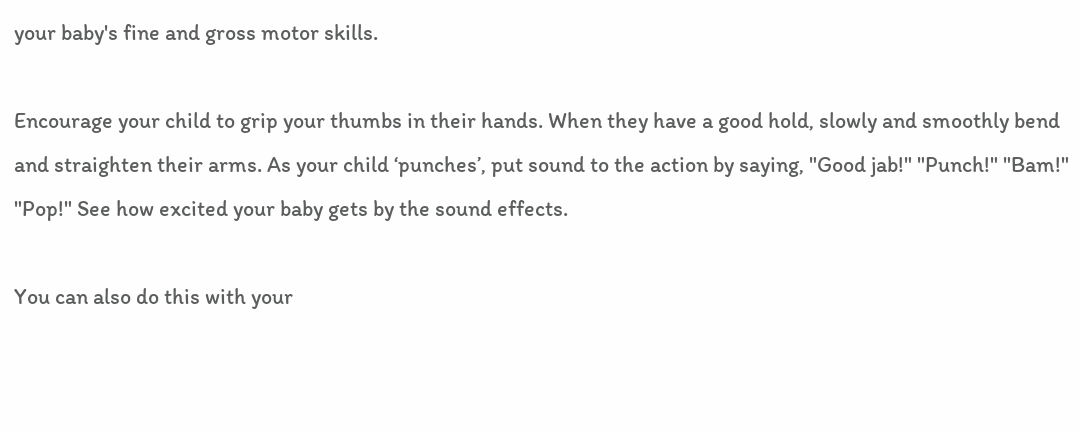your baby's fine and gross motor skills.

Encourage your child to grip your thumbs in their hands. When they have a good hold, slowly and smoothly bend and straighten their arms. As your child ‘punches’, put sound to the action by saying, "Good jab!" "Punch!" "Bam!" "Pop!" See how excited your baby gets by the sound effects.

You can also do this with your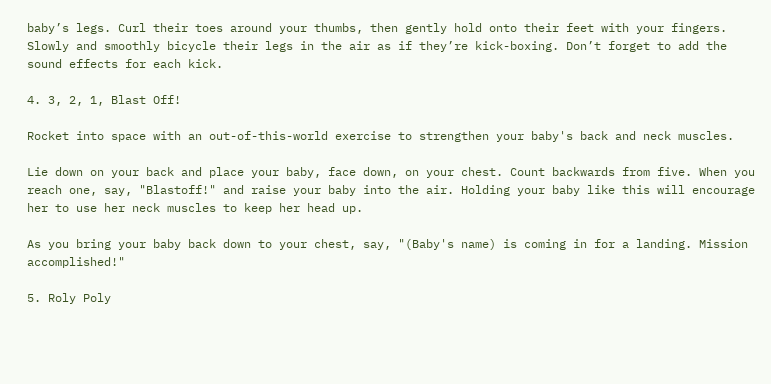baby’s legs. Curl their toes around your thumbs, then gently hold onto their feet with your fingers. Slowly and smoothly bicycle their legs in the air as if they’re kick-boxing. Don’t forget to add the sound effects for each kick.

4. 3, 2, 1, Blast Off!

Rocket into space with an out-of-this-world exercise to strengthen your baby's back and neck muscles.

Lie down on your back and place your baby, face down, on your chest. Count backwards from five. When you reach one, say, "Blastoff!" and raise your baby into the air. Holding your baby like this will encourage her to use her neck muscles to keep her head up.

As you bring your baby back down to your chest, say, "(Baby's name) is coming in for a landing. Mission accomplished!"

5. Roly Poly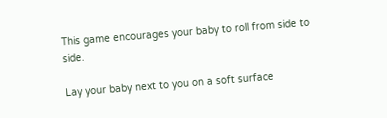This game encourages your baby to roll from side to side.

Lay your baby next to you on a soft surface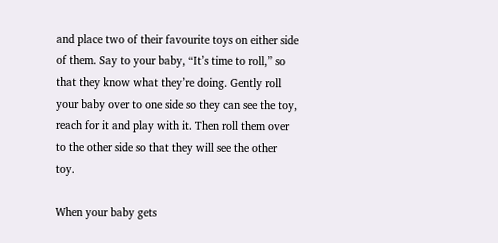and place two of their favourite toys on either side of them. Say to your baby, “It’s time to roll,” so that they know what they’re doing. Gently roll your baby over to one side so they can see the toy, reach for it and play with it. Then roll them over to the other side so that they will see the other toy.

When your baby gets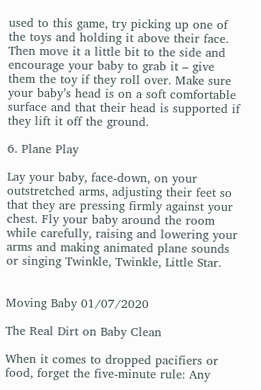used to this game, try picking up one of the toys and holding it above their face. Then move it a little bit to the side and encourage your baby to grab it – give them the toy if they roll over. Make sure your baby’s head is on a soft comfortable surface and that their head is supported if they lift it off the ground.

6. Plane Play

Lay your baby, face-down, on your outstretched arms, adjusting their feet so that they are pressing firmly against your chest. Fly your baby around the room while carefully, raising and lowering your arms and making animated plane sounds or singing Twinkle, Twinkle, Little Star.


Moving Baby 01/07/2020

The Real Dirt on Baby Clean

When it comes to dropped pacifiers or food, forget the five-minute rule: Any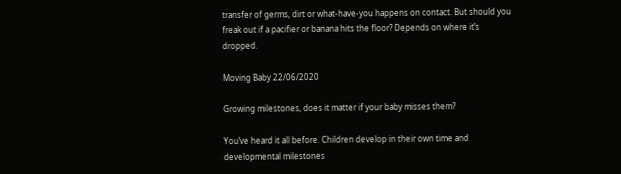transfer of germs, dirt or what-have-you happens on contact. But should you freak out if a pacifier or banana hits the floor? Depends on where it’s dropped.

Moving Baby 22/06/2020

Growing milestones, does it matter if your baby misses them?

You’ve heard it all before. Children develop in their own time and developmental milestones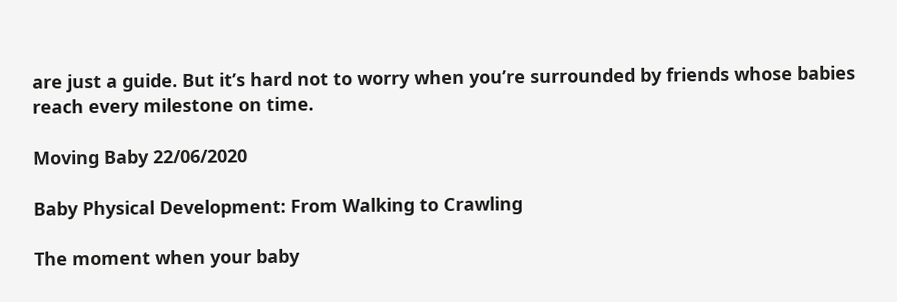are just a guide. But it’s hard not to worry when you’re surrounded by friends whose babies reach every milestone on time.

Moving Baby 22/06/2020

Baby Physical Development: From Walking to Crawling

The moment when your baby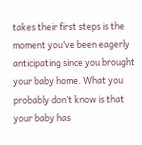takes their first steps is the moment you’ve been eagerly anticipating since you brought your baby home. What you probably don’t know is that your baby has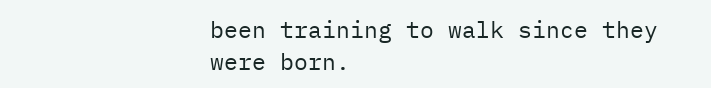been training to walk since they were born.